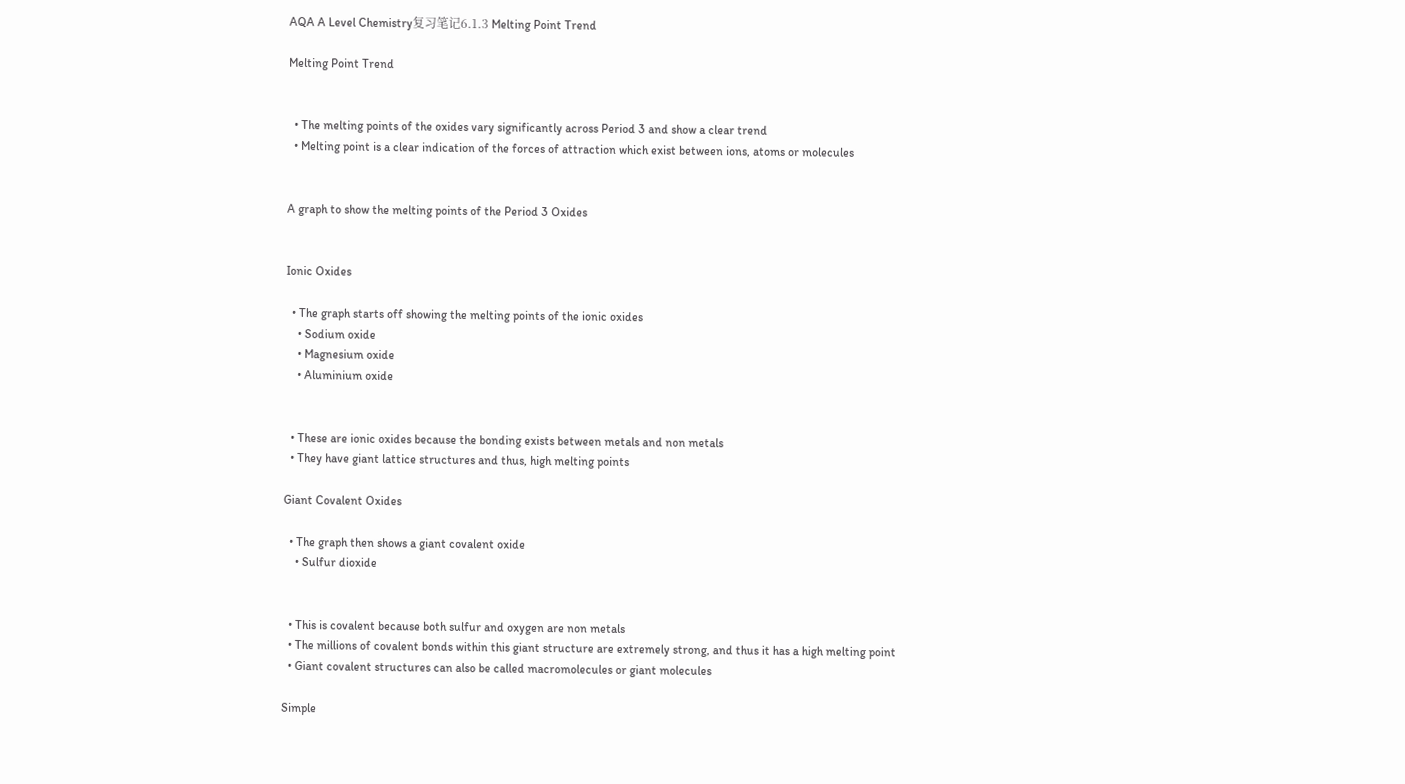AQA A Level Chemistry复习笔记6.1.3 Melting Point Trend

Melting Point Trend


  • The melting points of the oxides vary significantly across Period 3 and show a clear trend
  • Melting point is a clear indication of the forces of attraction which exist between ions, atoms or molecules


A graph to show the melting points of the Period 3 Oxides


Ionic Oxides

  • The graph starts off showing the melting points of the ionic oxides
    • Sodium oxide
    • Magnesium oxide
    • Aluminium oxide


  • These are ionic oxides because the bonding exists between metals and non metals
  • They have giant lattice structures and thus, high melting points

Giant Covalent Oxides

  • The graph then shows a giant covalent oxide
    • Sulfur dioxide


  • This is covalent because both sulfur and oxygen are non metals
  • The millions of covalent bonds within this giant structure are extremely strong, and thus it has a high melting point
  • Giant covalent structures can also be called macromolecules or giant molecules

Simple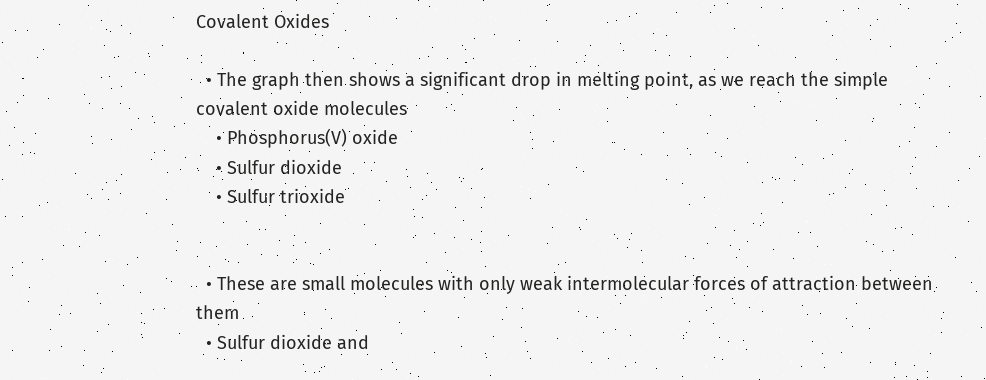Covalent Oxides

  • The graph then shows a significant drop in melting point, as we reach the simple covalent oxide molecules
    • Phosphorus(V) oxide
    • Sulfur dioxide
    • Sulfur trioxide


  • These are small molecules with only weak intermolecular forces of attraction between them
  • Sulfur dioxide and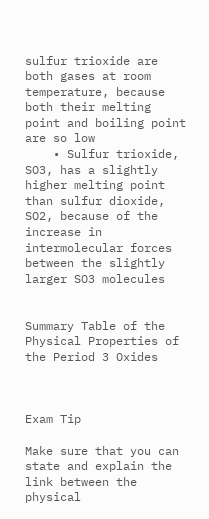sulfur trioxide are both gases at room temperature, because both their melting point and boiling point are so low
    • Sulfur trioxide, SO3, has a slightly higher melting point than sulfur dioxide, SO2, because of the increase in intermolecular forces between the slightly larger SO3 molecules


Summary Table of the Physical Properties of the Period 3 Oxides



Exam Tip

Make sure that you can state and explain the link between the physical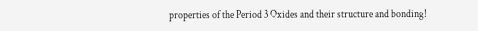properties of the Period 3 Oxides and their structure and bonding!